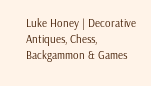Luke Honey | Decorative Antiques, Chess, Backgammon & Games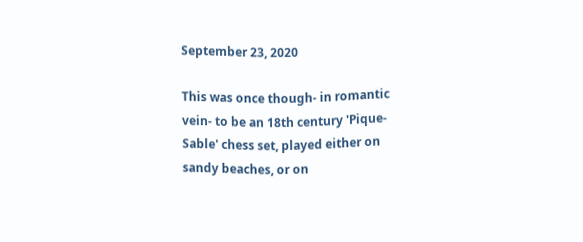September 23, 2020

This was once though- in romantic vein- to be an 18th century 'Pique-Sable' chess set, played either on sandy beaches, or on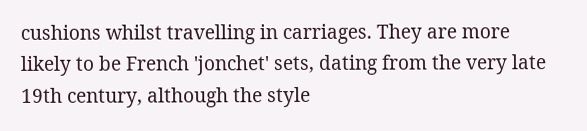cushions whilst travelling in carriages. They are more likely to be French 'jonchet' sets, dating from the very late 19th century, although the style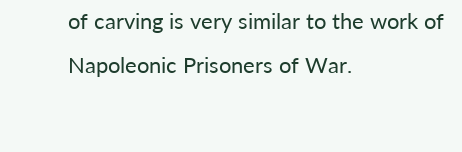of carving is very similar to the work of Napoleonic Prisoners of War.